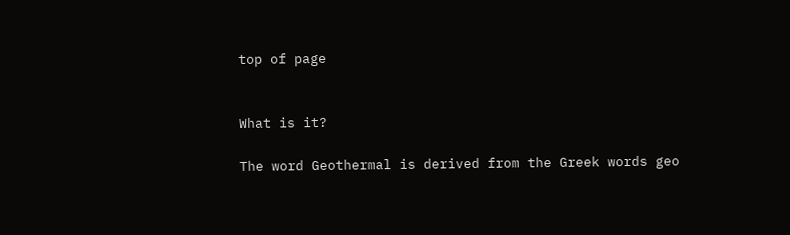top of page


What is it?

The word Geothermal is derived from the Greek words geo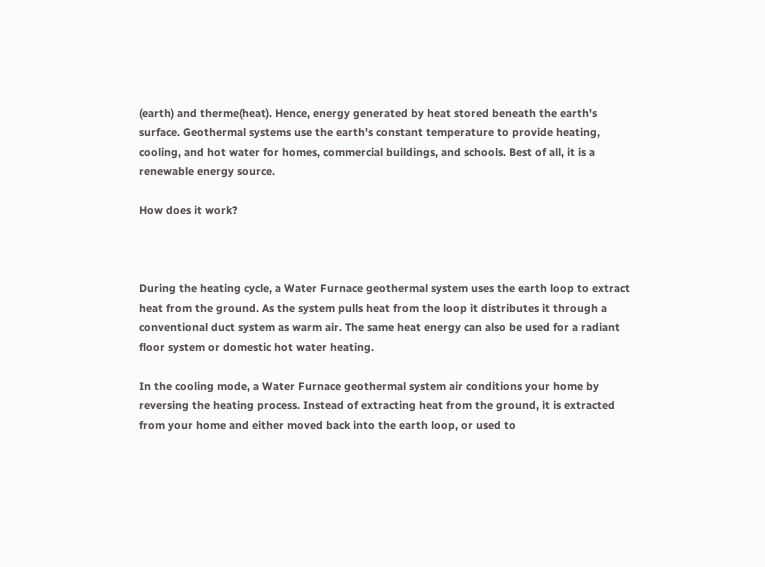(earth) and therme(heat). Hence, energy generated by heat stored beneath the earth's surface. Geothermal systems use the earth's constant temperature to provide heating, cooling, and hot water for homes, commercial buildings, and schools. Best of all, it is a renewable energy source.

How does it work?



During the heating cycle, a Water Furnace geothermal system uses the earth loop to extract heat from the ground. As the system pulls heat from the loop it distributes it through a conventional duct system as warm air. The same heat energy can also be used for a radiant floor system or domestic hot water heating.

In the cooling mode, a Water Furnace geothermal system air conditions your home by reversing the heating process. Instead of extracting heat from the ground, it is extracted from your home and either moved back into the earth loop, or used to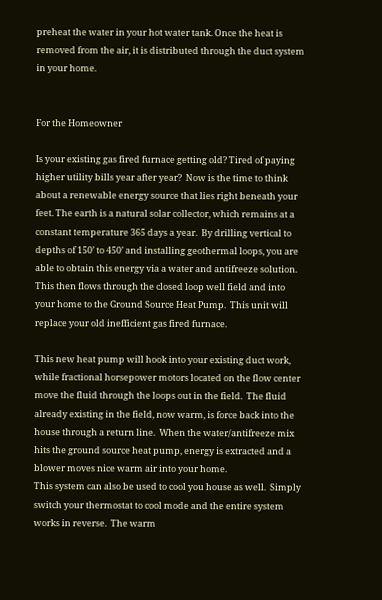preheat the water in your hot water tank. Once the heat is removed from the air, it is distributed through the duct system in your home.


For the Homeowner

Is your existing gas fired furnace getting old? Tired of paying higher utility bills year after year?  Now is the time to think about a renewable energy source that lies right beneath your feet. The earth is a natural solar collector, which remains at a constant temperature 365 days a year.  By drilling vertical to depths of 150’ to 450’ and installing geothermal loops, you are able to obtain this energy via a water and antifreeze solution.  This then flows through the closed loop well field and into your home to the Ground Source Heat Pump.  This unit will replace your old inefficient gas fired furnace.

This new heat pump will hook into your existing duct work, while fractional horsepower motors located on the flow center move the fluid through the loops out in the field.  The fluid already existing in the field, now warm, is force back into the house through a return line.  When the water/antifreeze mix hits the ground source heat pump, energy is extracted and a blower moves nice warm air into your home.
This system can also be used to cool you house as well.  Simply switch your thermostat to cool mode and the entire system works in reverse.  The warm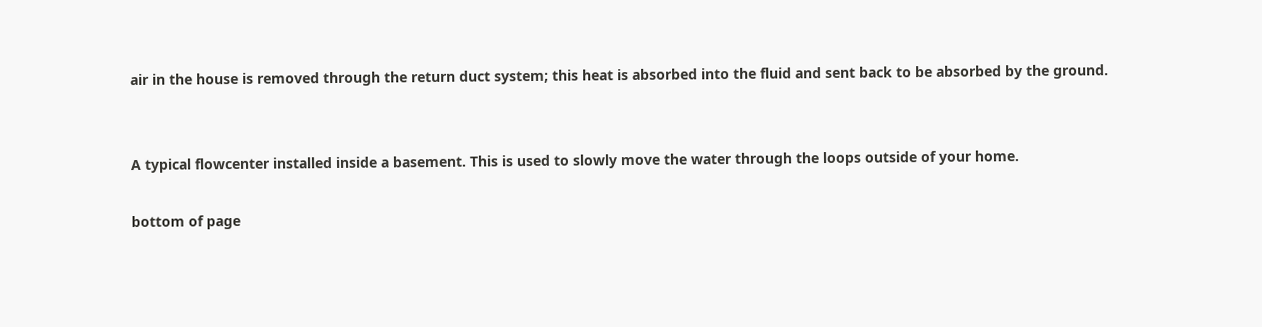air in the house is removed through the return duct system; this heat is absorbed into the fluid and sent back to be absorbed by the ground.


A typical flowcenter installed inside a basement. This is used to slowly move the water through the loops outside of your home.

bottom of page